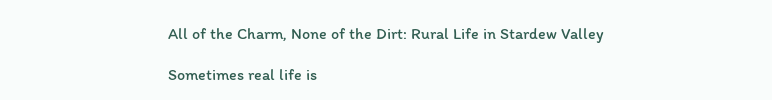All of the Charm, None of the Dirt: Rural Life in Stardew Valley

Sometimes real life is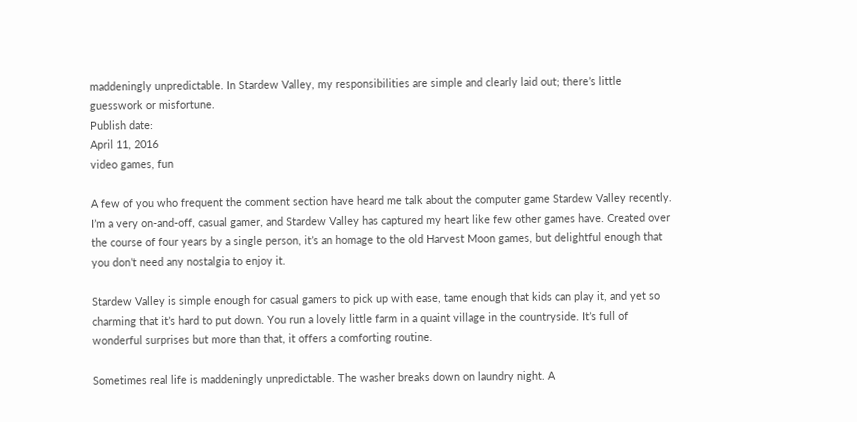maddeningly unpredictable. In Stardew Valley, my responsibilities are simple and clearly laid out; there’s little guesswork or misfortune.
Publish date:
April 11, 2016
video games, fun

A few of you who frequent the comment section have heard me talk about the computer game Stardew Valley recently. I’m a very on-and-off, casual gamer, and Stardew Valley has captured my heart like few other games have. Created over the course of four years by a single person, it’s an homage to the old Harvest Moon games, but delightful enough that you don’t need any nostalgia to enjoy it.

Stardew Valley is simple enough for casual gamers to pick up with ease, tame enough that kids can play it, and yet so charming that it’s hard to put down. You run a lovely little farm in a quaint village in the countryside. It’s full of wonderful surprises but more than that, it offers a comforting routine.

Sometimes real life is maddeningly unpredictable. The washer breaks down on laundry night. A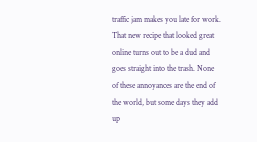traffic jam makes you late for work. That new recipe that looked great online turns out to be a dud and goes straight into the trash. None of these annoyances are the end of the world, but some days they add up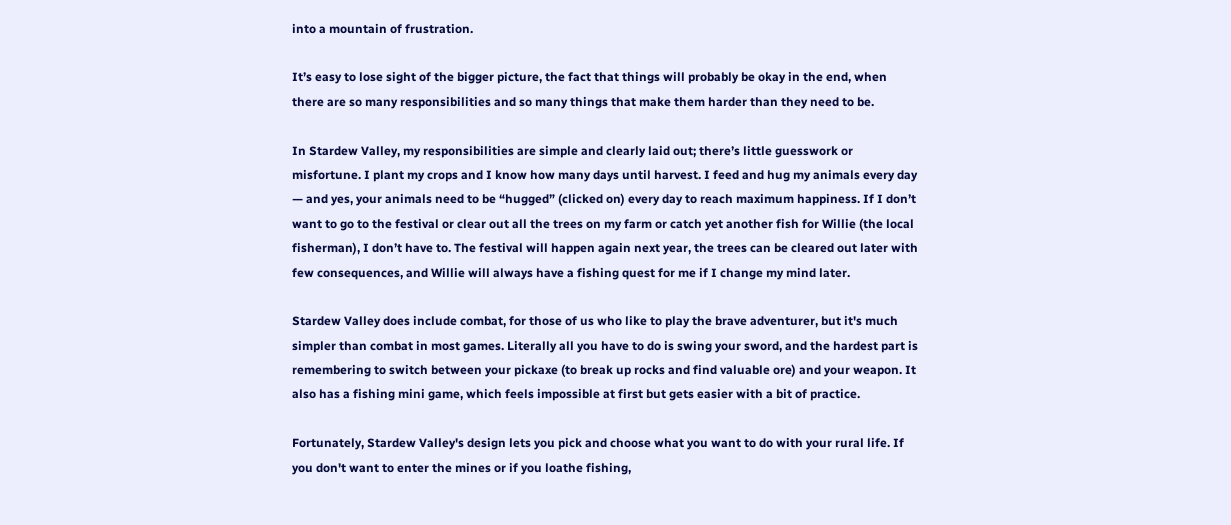into a mountain of frustration.

It’s easy to lose sight of the bigger picture, the fact that things will probably be okay in the end, when there are so many responsibilities and so many things that make them harder than they need to be.

In Stardew Valley, my responsibilities are simple and clearly laid out; there’s little guesswork or misfortune. I plant my crops and I know how many days until harvest. I feed and hug my animals every day — and yes, your animals need to be “hugged” (clicked on) every day to reach maximum happiness. If I don’t want to go to the festival or clear out all the trees on my farm or catch yet another fish for Willie (the local fisherman), I don’t have to. The festival will happen again next year, the trees can be cleared out later with few consequences, and Willie will always have a fishing quest for me if I change my mind later.

Stardew Valley does include combat, for those of us who like to play the brave adventurer, but it's much simpler than combat in most games. Literally all you have to do is swing your sword, and the hardest part is remembering to switch between your pickaxe (to break up rocks and find valuable ore) and your weapon. It also has a fishing mini game, which feels impossible at first but gets easier with a bit of practice.

Fortunately, Stardew Valley's design lets you pick and choose what you want to do with your rural life. If you don't want to enter the mines or if you loathe fishing,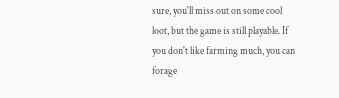sure, you'll miss out on some cool loot, but the game is still playable. If you don't like farming much, you can forage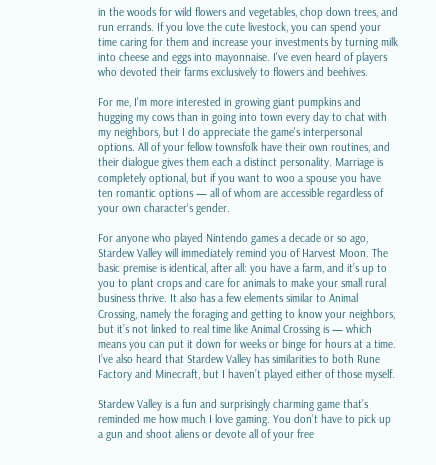in the woods for wild flowers and vegetables, chop down trees, and run errands. If you love the cute livestock, you can spend your time caring for them and increase your investments by turning milk into cheese and eggs into mayonnaise. I've even heard of players who devoted their farms exclusively to flowers and beehives.

For me, I'm more interested in growing giant pumpkins and hugging my cows than in going into town every day to chat with my neighbors, but I do appreciate the game's interpersonal options. All of your fellow townsfolk have their own routines, and their dialogue gives them each a distinct personality. Marriage is completely optional, but if you want to woo a spouse you have ten romantic options — all of whom are accessible regardless of your own character's gender.

For anyone who played Nintendo games a decade or so ago, Stardew Valley will immediately remind you of Harvest Moon. The basic premise is identical, after all: you have a farm, and it’s up to you to plant crops and care for animals to make your small rural business thrive. It also has a few elements similar to Animal Crossing, namely the foraging and getting to know your neighbors, but it’s not linked to real time like Animal Crossing is — which means you can put it down for weeks or binge for hours at a time. I’ve also heard that Stardew Valley has similarities to both Rune Factory and Minecraft, but I haven’t played either of those myself.

Stardew Valley is a fun and surprisingly charming game that’s reminded me how much I love gaming. You don’t have to pick up a gun and shoot aliens or devote all of your free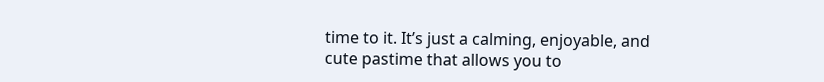time to it. It’s just a calming, enjoyable, and cute pastime that allows you to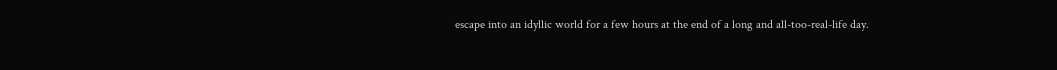escape into an idyllic world for a few hours at the end of a long and all-too-real-life day.